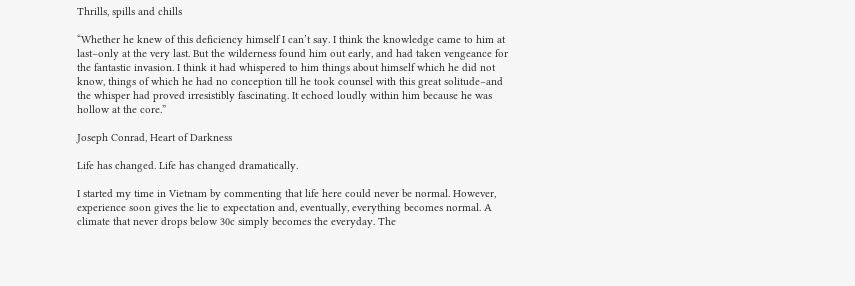Thrills, spills and chills

“Whether he knew of this deficiency himself I can’t say. I think the knowledge came to him at last–only at the very last. But the wilderness found him out early, and had taken vengeance for the fantastic invasion. I think it had whispered to him things about himself which he did not know, things of which he had no conception till he took counsel with this great solitude–and the whisper had proved irresistibly fascinating. It echoed loudly within him because he was hollow at the core.”

Joseph Conrad, Heart of Darkness

Life has changed. Life has changed dramatically.

I started my time in Vietnam by commenting that life here could never be normal. However, experience soon gives the lie to expectation and, eventually, everything becomes normal. A climate that never drops below 30c simply becomes the everyday. The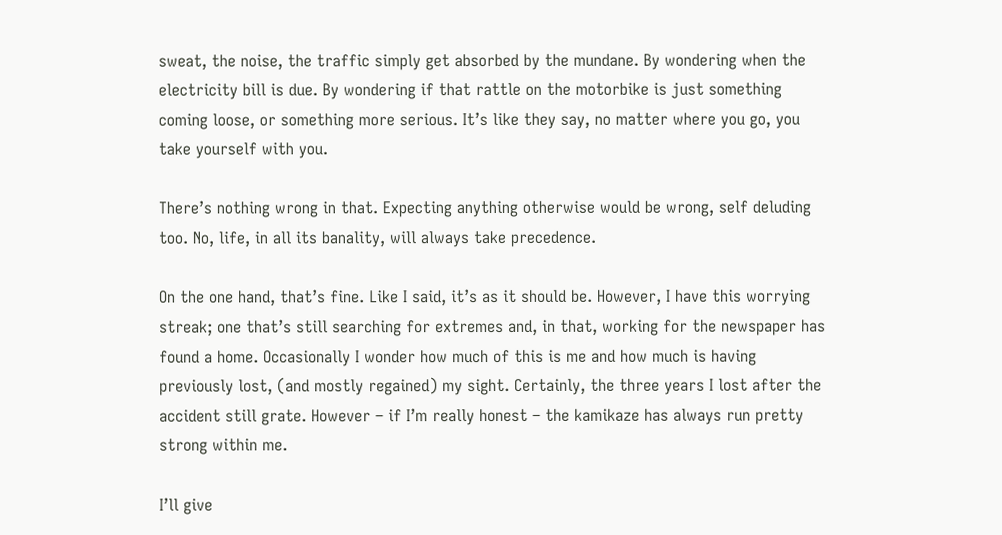sweat, the noise, the traffic simply get absorbed by the mundane. By wondering when the electricity bill is due. By wondering if that rattle on the motorbike is just something coming loose, or something more serious. It’s like they say, no matter where you go, you take yourself with you.

There’s nothing wrong in that. Expecting anything otherwise would be wrong, self deluding too. No, life, in all its banality, will always take precedence.

On the one hand, that’s fine. Like I said, it’s as it should be. However, I have this worrying streak; one that’s still searching for extremes and, in that, working for the newspaper has found a home. Occasionally I wonder how much of this is me and how much is having previously lost, (and mostly regained) my sight. Certainly, the three years I lost after the accident still grate. However – if I’m really honest – the kamikaze has always run pretty strong within me.

I’ll give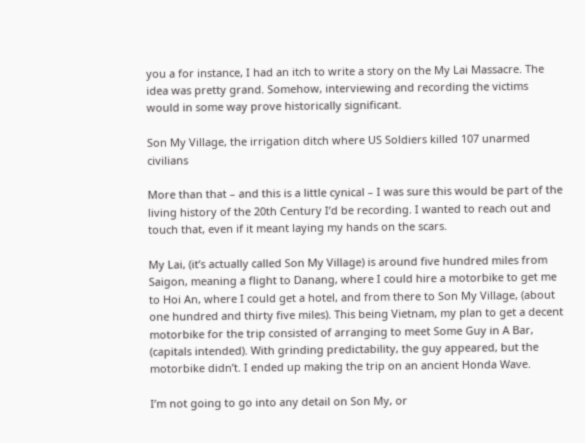you a for instance, I had an itch to write a story on the My Lai Massacre. The idea was pretty grand. Somehow, interviewing and recording the victims would in some way prove historically significant.

Son My Village, the irrigation ditch where US Soldiers killed 107 unarmed civilians

More than that – and this is a little cynical – I was sure this would be part of the living history of the 20th Century I’d be recording. I wanted to reach out and touch that, even if it meant laying my hands on the scars.

My Lai, (it’s actually called Son My Village) is around five hundred miles from Saigon, meaning a flight to Danang, where I could hire a motorbike to get me to Hoi An, where I could get a hotel, and from there to Son My Village, (about one hundred and thirty five miles). This being Vietnam, my plan to get a decent motorbike for the trip consisted of arranging to meet Some Guy in A Bar, (capitals intended). With grinding predictability, the guy appeared, but the motorbike didn’t. I ended up making the trip on an ancient Honda Wave.

I’m not going to go into any detail on Son My, or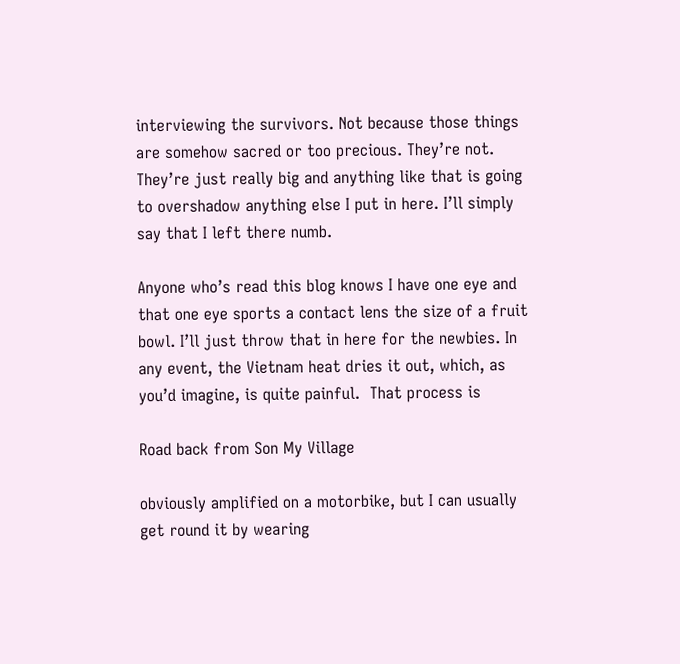interviewing the survivors. Not because those things are somehow sacred or too precious. They’re not. They’re just really big and anything like that is going to overshadow anything else I put in here. I’ll simply say that I left there numb.

Anyone who’s read this blog knows I have one eye and that one eye sports a contact lens the size of a fruit bowl. I’ll just throw that in here for the newbies. In any event, the Vietnam heat dries it out, which, as you’d imagine, is quite painful.  That process is

Road back from Son My Village

obviously amplified on a motorbike, but I can usually get round it by wearing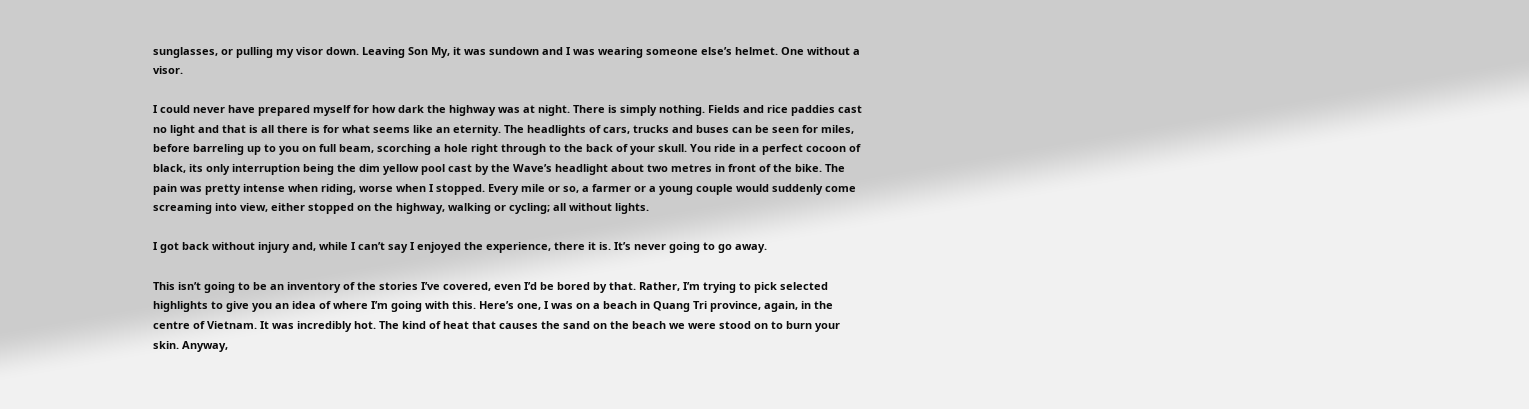sunglasses, or pulling my visor down. Leaving Son My, it was sundown and I was wearing someone else’s helmet. One without a visor.

I could never have prepared myself for how dark the highway was at night. There is simply nothing. Fields and rice paddies cast no light and that is all there is for what seems like an eternity. The headlights of cars, trucks and buses can be seen for miles, before barreling up to you on full beam, scorching a hole right through to the back of your skull. You ride in a perfect cocoon of black, its only interruption being the dim yellow pool cast by the Wave’s headlight about two metres in front of the bike. The pain was pretty intense when riding, worse when I stopped. Every mile or so, a farmer or a young couple would suddenly come screaming into view, either stopped on the highway, walking or cycling; all without lights.

I got back without injury and, while I can’t say I enjoyed the experience, there it is. It’s never going to go away.

This isn’t going to be an inventory of the stories I’ve covered, even I’d be bored by that. Rather, I’m trying to pick selected highlights to give you an idea of where I’m going with this. Here’s one, I was on a beach in Quang Tri province, again, in the centre of Vietnam. It was incredibly hot. The kind of heat that causes the sand on the beach we were stood on to burn your skin. Anyway,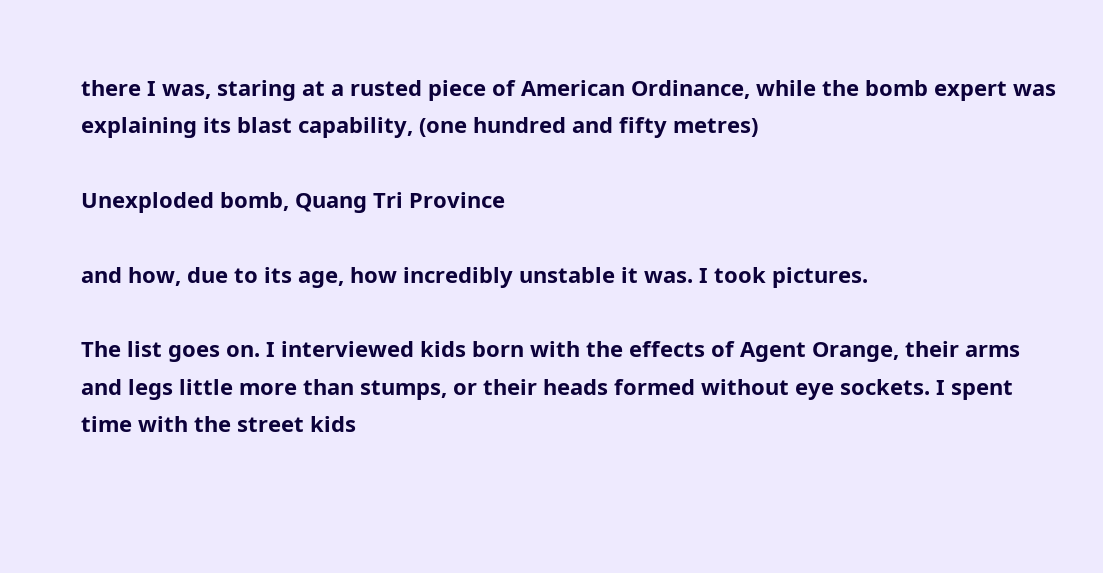there I was, staring at a rusted piece of American Ordinance, while the bomb expert was explaining its blast capability, (one hundred and fifty metres)

Unexploded bomb, Quang Tri Province

and how, due to its age, how incredibly unstable it was. I took pictures.

The list goes on. I interviewed kids born with the effects of Agent Orange, their arms and legs little more than stumps, or their heads formed without eye sockets. I spent time with the street kids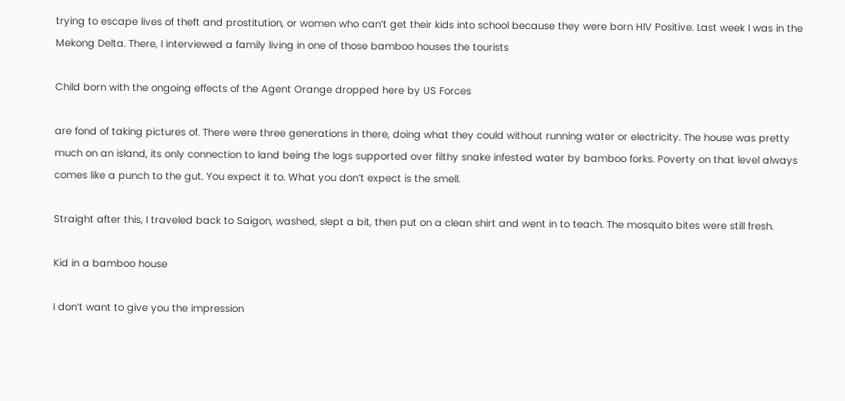trying to escape lives of theft and prostitution, or women who can’t get their kids into school because they were born HIV Positive. Last week I was in the Mekong Delta. There, I interviewed a family living in one of those bamboo houses the tourists

Child born with the ongoing effects of the Agent Orange dropped here by US Forces

are fond of taking pictures of. There were three generations in there, doing what they could without running water or electricity. The house was pretty much on an island, its only connection to land being the logs supported over filthy snake infested water by bamboo forks. Poverty on that level always comes like a punch to the gut. You expect it to. What you don’t expect is the smell.

Straight after this, I traveled back to Saigon, washed, slept a bit, then put on a clean shirt and went in to teach. The mosquito bites were still fresh.

Kid in a bamboo house

I don’t want to give you the impression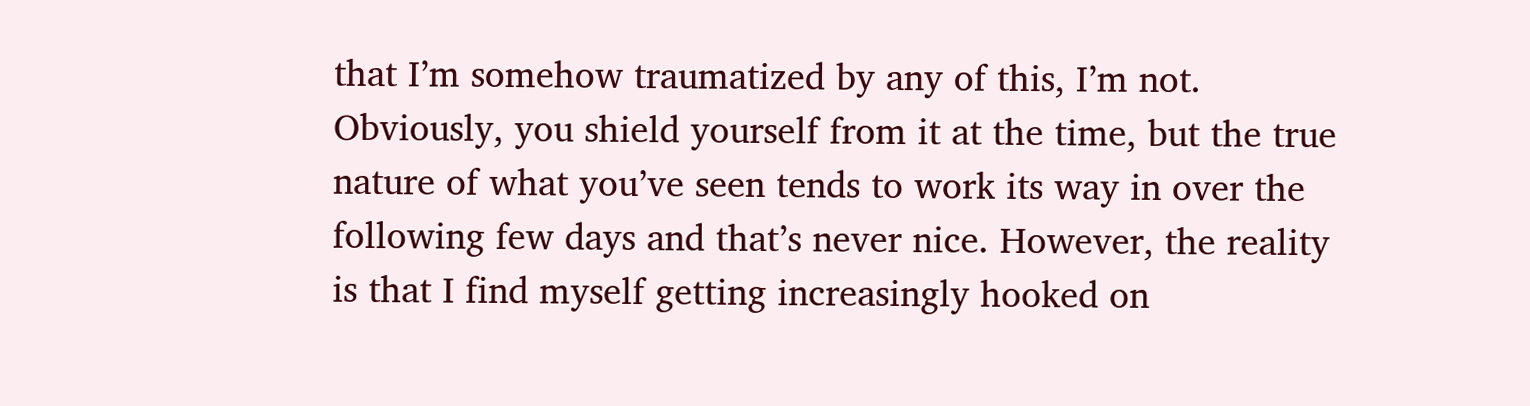that I’m somehow traumatized by any of this, I’m not. Obviously, you shield yourself from it at the time, but the true nature of what you’ve seen tends to work its way in over the following few days and that’s never nice. However, the reality is that I find myself getting increasingly hooked on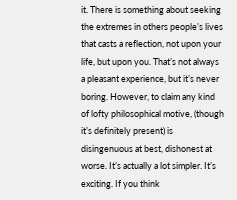it. There is something about seeking the extremes in others people’s lives that casts a reflection, not upon your life, but upon you. That’s not always a pleasant experience, but it’s never boring. However, to claim any kind of lofty philosophical motive, (though it’s definitely present) is disingenuous at best, dishonest at worse. It’s actually a lot simpler. It’s exciting. If you think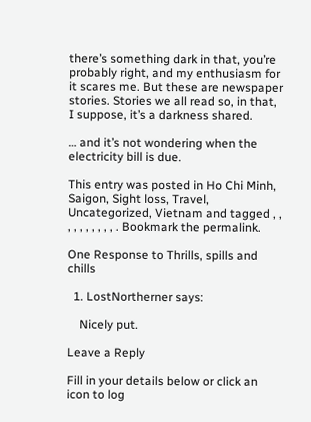there’s something dark in that, you’re probably right, and my enthusiasm for it scares me. But these are newspaper stories. Stories we all read so, in that, I suppose, it’s a darkness shared.

… and it’s not wondering when the electricity bill is due.

This entry was posted in Ho Chi Minh, Saigon, Sight loss, Travel, Uncategorized, Vietnam and tagged , , , , , , , , , , . Bookmark the permalink.

One Response to Thrills, spills and chills

  1. LostNortherner says:

    Nicely put.

Leave a Reply

Fill in your details below or click an icon to log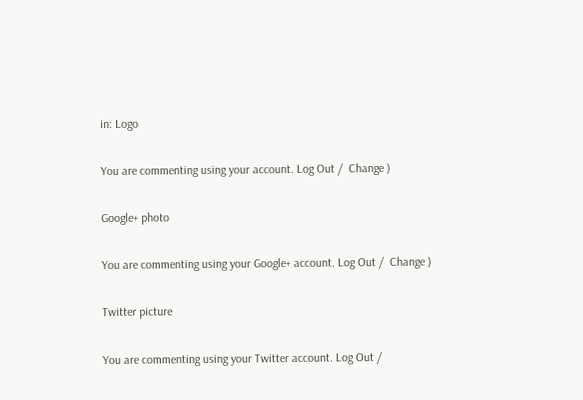in: Logo

You are commenting using your account. Log Out /  Change )

Google+ photo

You are commenting using your Google+ account. Log Out /  Change )

Twitter picture

You are commenting using your Twitter account. Log Out /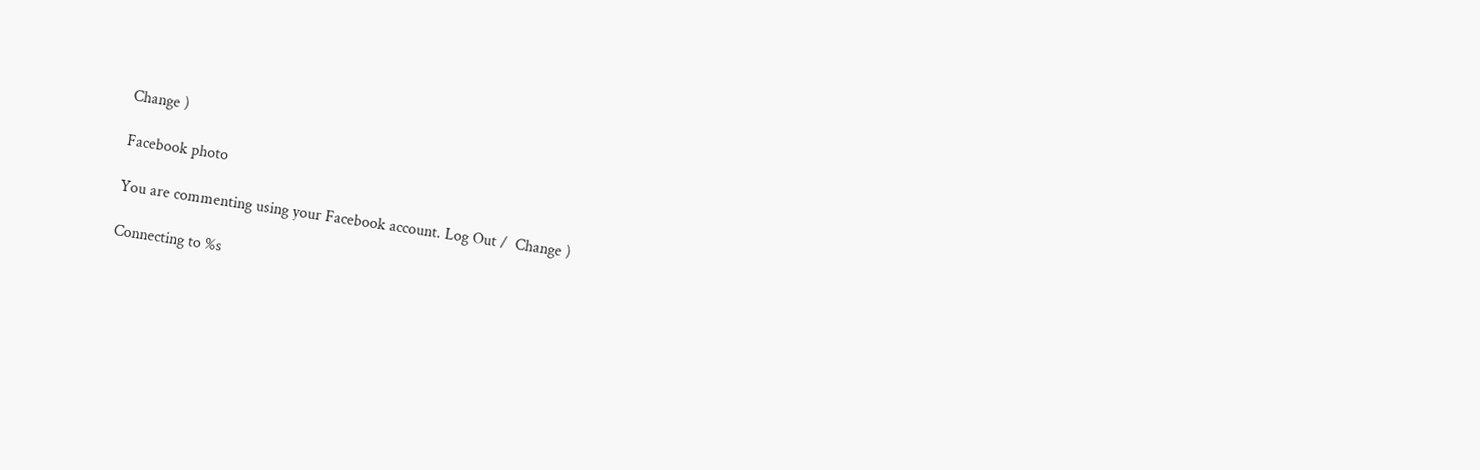Change )

Facebook photo

You are commenting using your Facebook account. Log Out /  Change )

Connecting to %s